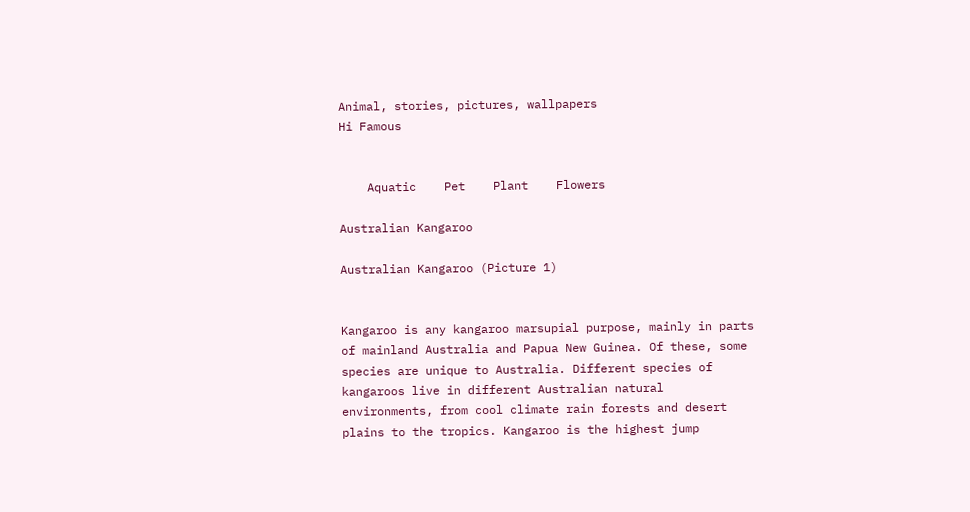Animal, stories, pictures, wallpapers
Hi Famous


    Aquatic    Pet    Plant    Flowers

Australian Kangaroo

Australian Kangaroo (Picture 1)


Kangaroo is any kangaroo marsupial purpose, mainly in parts of mainland Australia and Papua New Guinea. Of these, some species are unique to Australia. Different species of kangaroos live in different Australian natural environments, from cool climate rain forests and desert plains to the tropics. Kangaroo is the highest jump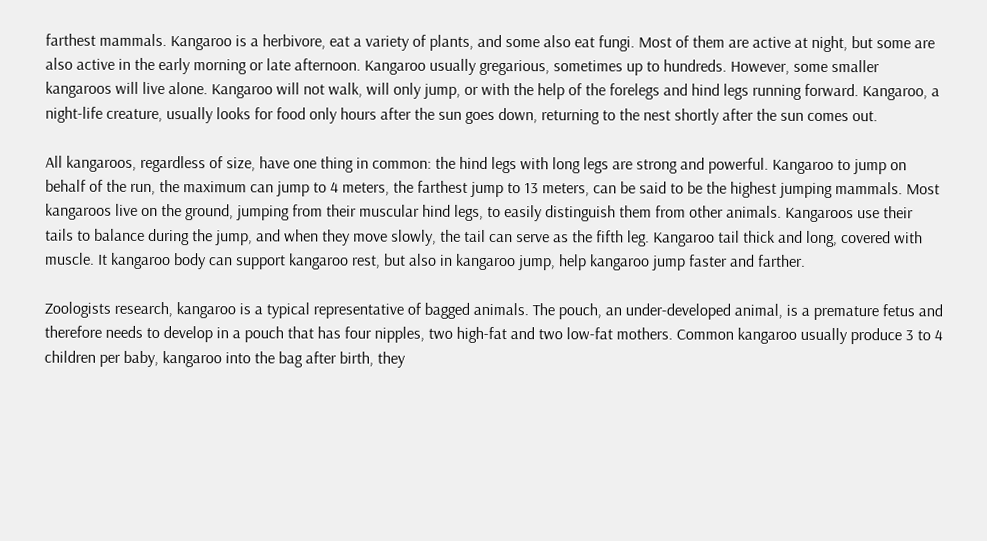farthest mammals. Kangaroo is a herbivore, eat a variety of plants, and some also eat fungi. Most of them are active at night, but some are also active in the early morning or late afternoon. Kangaroo usually gregarious, sometimes up to hundreds. However, some smaller kangaroos will live alone. Kangaroo will not walk, will only jump, or with the help of the forelegs and hind legs running forward. Kangaroo, a night-life creature, usually looks for food only hours after the sun goes down, returning to the nest shortly after the sun comes out.

All kangaroos, regardless of size, have one thing in common: the hind legs with long legs are strong and powerful. Kangaroo to jump on behalf of the run, the maximum can jump to 4 meters, the farthest jump to 13 meters, can be said to be the highest jumping mammals. Most kangaroos live on the ground, jumping from their muscular hind legs, to easily distinguish them from other animals. Kangaroos use their tails to balance during the jump, and when they move slowly, the tail can serve as the fifth leg. Kangaroo tail thick and long, covered with muscle. It kangaroo body can support kangaroo rest, but also in kangaroo jump, help kangaroo jump faster and farther.

Zoologists research, kangaroo is a typical representative of bagged animals. The pouch, an under-developed animal, is a premature fetus and therefore needs to develop in a pouch that has four nipples, two high-fat and two low-fat mothers. Common kangaroo usually produce 3 to 4 children per baby, kangaroo into the bag after birth, they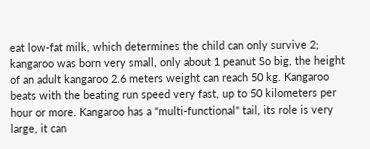eat low-fat milk, which determines the child can only survive 2; kangaroo was born very small, only about 1 peanut So big, the height of an adult kangaroo 2.6 meters weight can reach 50 kg. Kangaroo beats with the beating run speed very fast, up to 50 kilometers per hour or more. Kangaroo has a "multi-functional" tail, its role is very large, it can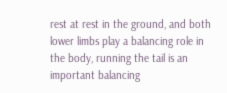rest at rest in the ground, and both lower limbs play a balancing role in the body, running the tail is an important balancing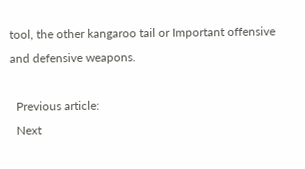tool, the other kangaroo tail or Important offensive and defensive weapons.

  Previous article:
  Next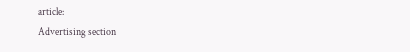article:
Advertising section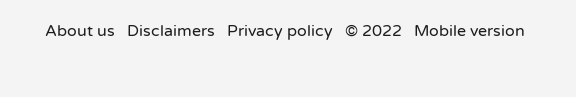About us   Disclaimers   Privacy policy   © 2022   Mobile version